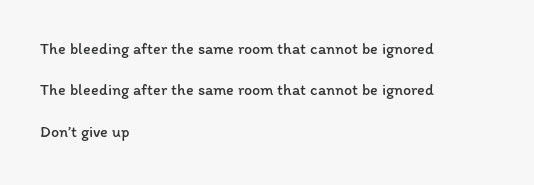The bleeding after the same room that cannot be ignored

The bleeding after the same room that cannot be ignored

Don’t give up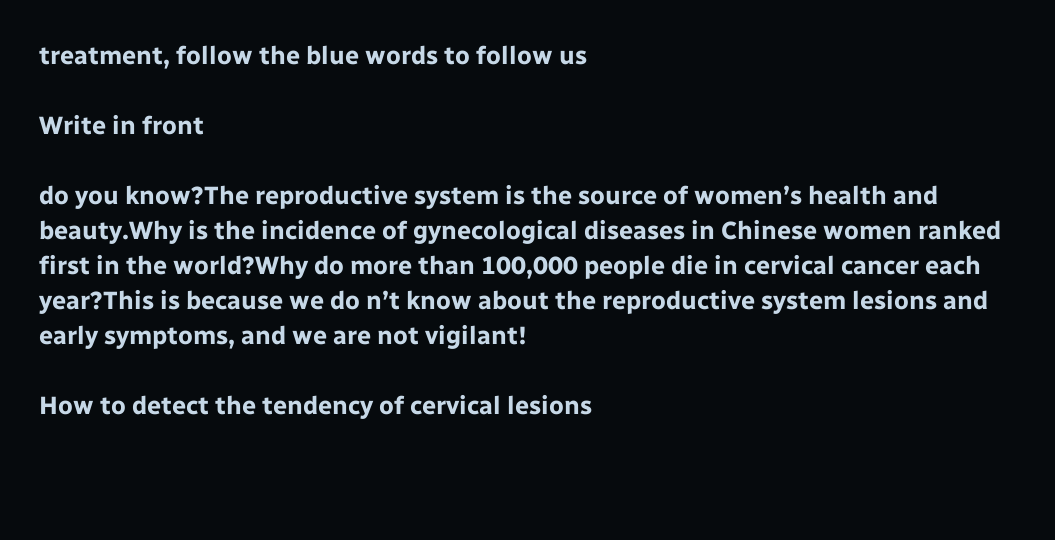treatment, follow the blue words to follow us

Write in front

do you know?The reproductive system is the source of women’s health and beauty.Why is the incidence of gynecological diseases in Chinese women ranked first in the world?Why do more than 100,000 people die in cervical cancer each year?This is because we do n’t know about the reproductive system lesions and early symptoms, and we are not vigilant!

How to detect the tendency of cervical lesions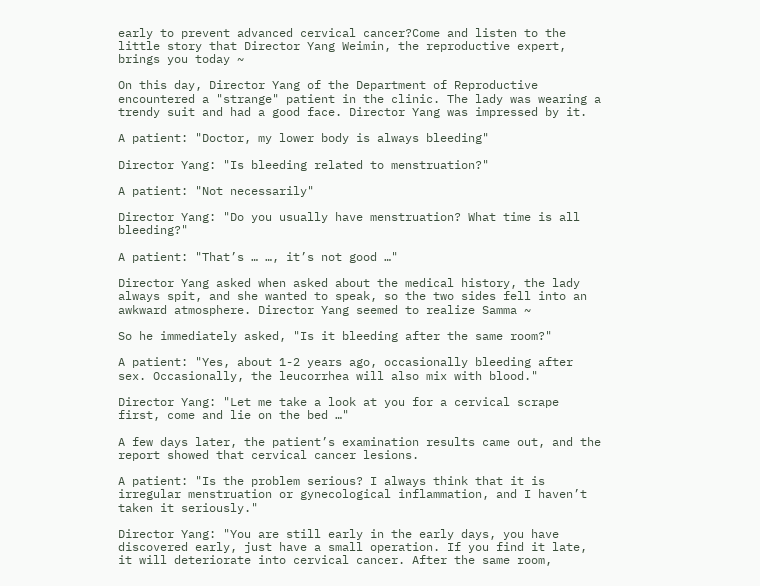early to prevent advanced cervical cancer?Come and listen to the little story that Director Yang Weimin, the reproductive expert, brings you today ~

On this day, Director Yang of the Department of Reproductive encountered a "strange" patient in the clinic. The lady was wearing a trendy suit and had a good face. Director Yang was impressed by it.

A patient: "Doctor, my lower body is always bleeding"

Director Yang: "Is bleeding related to menstruation?"

A patient: "Not necessarily"

Director Yang: "Do you usually have menstruation? What time is all bleeding?"

A patient: "That’s … …, it’s not good …"

Director Yang asked when asked about the medical history, the lady always spit, and she wanted to speak, so the two sides fell into an awkward atmosphere. Director Yang seemed to realize Samma ~

So he immediately asked, "Is it bleeding after the same room?"

A patient: "Yes, about 1-2 years ago, occasionally bleeding after sex. Occasionally, the leucorrhea will also mix with blood."

Director Yang: "Let me take a look at you for a cervical scrape first, come and lie on the bed …"

A few days later, the patient’s examination results came out, and the report showed that cervical cancer lesions.

A patient: "Is the problem serious? I always think that it is irregular menstruation or gynecological inflammation, and I haven’t taken it seriously."

Director Yang: "You are still early in the early days, you have discovered early, just have a small operation. If you find it late, it will deteriorate into cervical cancer. After the same room,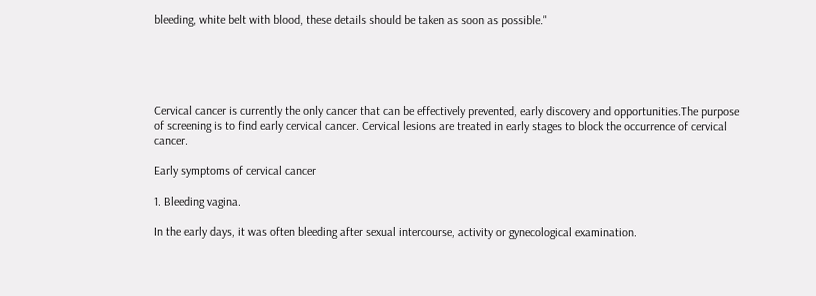bleeding, white belt with blood, these details should be taken as soon as possible."





Cervical cancer is currently the only cancer that can be effectively prevented, early discovery and opportunities.The purpose of screening is to find early cervical cancer. Cervical lesions are treated in early stages to block the occurrence of cervical cancer.

Early symptoms of cervical cancer

1. Bleeding vagina.

In the early days, it was often bleeding after sexual intercourse, activity or gynecological examination.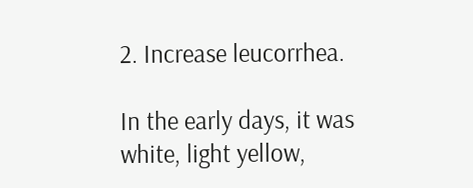2. Increase leucorrhea.

In the early days, it was white, light yellow,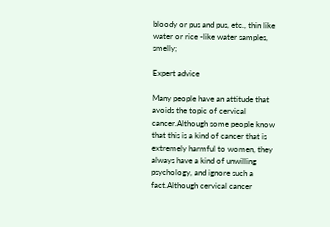bloody or pus and pus, etc., thin like water or rice -like water samples, smelly;

Expert advice

Many people have an attitude that avoids the topic of cervical cancer.Although some people know that this is a kind of cancer that is extremely harmful to women, they always have a kind of unwilling psychology, and ignore such a fact.Although cervical cancer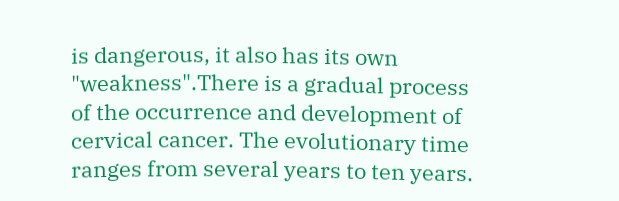is dangerous, it also has its own "weakness".There is a gradual process of the occurrence and development of cervical cancer. The evolutionary time ranges from several years to ten years.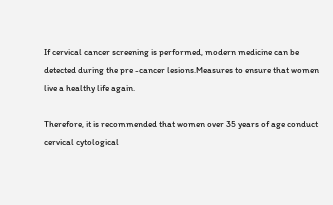If cervical cancer screening is performed, modern medicine can be detected during the pre -cancer lesions.Measures to ensure that women live a healthy life again.

Therefore, it is recommended that women over 35 years of age conduct cervical cytological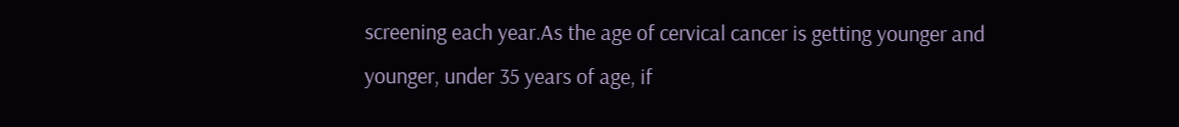screening each year.As the age of cervical cancer is getting younger and younger, under 35 years of age, if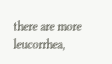there are more leucorrhea,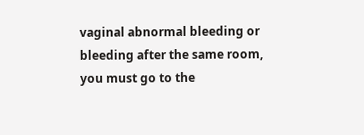vaginal abnormal bleeding or bleeding after the same room, you must go to the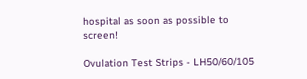hospital as soon as possible to screen!

Ovulation Test Strips - LH50/60/105